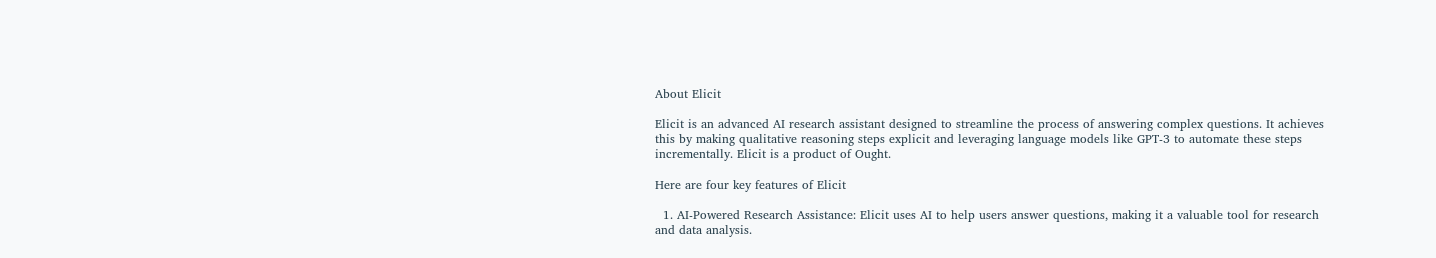About Elicit

Elicit is an advanced AI research assistant designed to streamline the process of answering complex questions. It achieves this by making qualitative reasoning steps explicit and leveraging language models like GPT-3 to automate these steps incrementally. Elicit is a product of Ought.

Here are four key features of Elicit

  1. AI-Powered Research Assistance: Elicit uses AI to help users answer questions, making it a valuable tool for research and data analysis.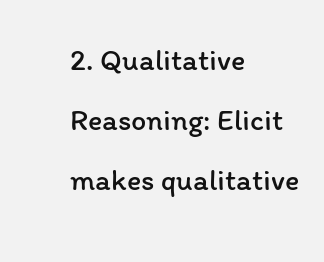2. Qualitative Reasoning: Elicit makes qualitative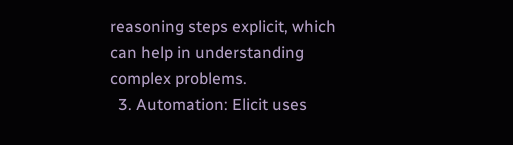reasoning steps explicit, which can help in understanding complex problems.
  3. Automation: Elicit uses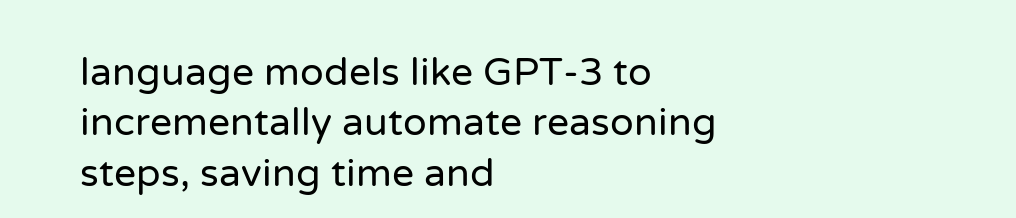language models like GPT-3 to incrementally automate reasoning steps, saving time and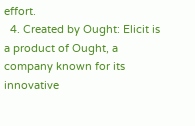effort.
  4. Created by Ought: Elicit is a product of Ought, a company known for its innovative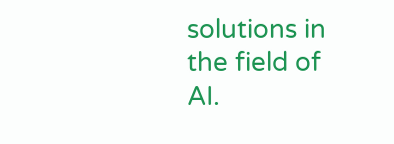solutions in the field of AI.